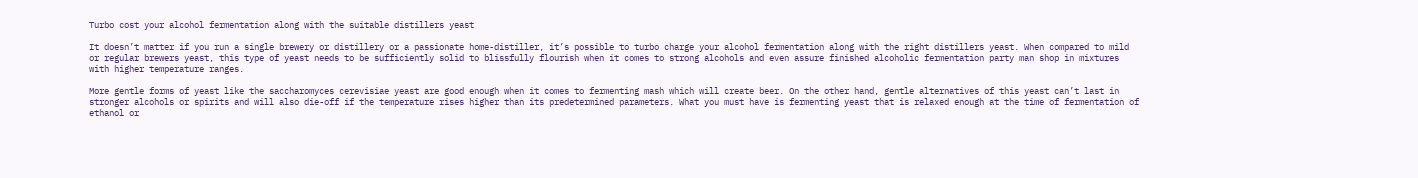Turbo cost your alcohol fermentation along with the suitable distillers yeast

It doesn’t matter if you run a single brewery or distillery or a passionate home-distiller, it’s possible to turbo charge your alcohol fermentation along with the right distillers yeast. When compared to mild or regular brewers yeast, this type of yeast needs to be sufficiently solid to blissfully flourish when it comes to strong alcohols and even assure finished alcoholic fermentation party man shop in mixtures with higher temperature ranges.

More gentle forms of yeast like the saccharomyces cerevisiae yeast are good enough when it comes to fermenting mash which will create beer. On the other hand, gentle alternatives of this yeast can’t last in stronger alcohols or spirits and will also die-off if the temperature rises higher than its predetermined parameters. What you must have is fermenting yeast that is relaxed enough at the time of fermentation of ethanol or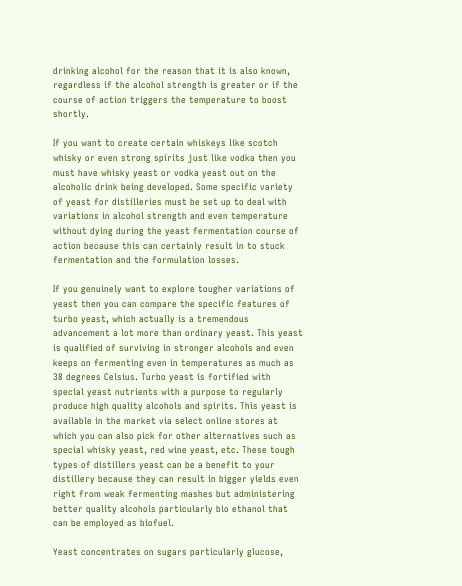drinking alcohol for the reason that it is also known, regardless if the alcohol strength is greater or if the course of action triggers the temperature to boost shortly.

If you want to create certain whiskeys like scotch whisky or even strong spirits just like vodka then you must have whisky yeast or vodka yeast out on the alcoholic drink being developed. Some specific variety of yeast for distilleries must be set up to deal with variations in alcohol strength and even temperature without dying during the yeast fermentation course of action because this can certainly result in to stuck fermentation and the formulation losses.

If you genuinely want to explore tougher variations of yeast then you can compare the specific features of turbo yeast, which actually is a tremendous advancement a lot more than ordinary yeast. This yeast is qualified of surviving in stronger alcohols and even keeps on fermenting even in temperatures as much as 38 degrees Celsius. Turbo yeast is fortified with special yeast nutrients with a purpose to regularly produce high quality alcohols and spirits. This yeast is available in the market via select online stores at which you can also pick for other alternatives such as special whisky yeast, red wine yeast, etc. These tough types of distillers yeast can be a benefit to your distillery because they can result in bigger yields even right from weak fermenting mashes but administering better quality alcohols particularly bio ethanol that can be employed as biofuel.

Yeast concentrates on sugars particularly glucose,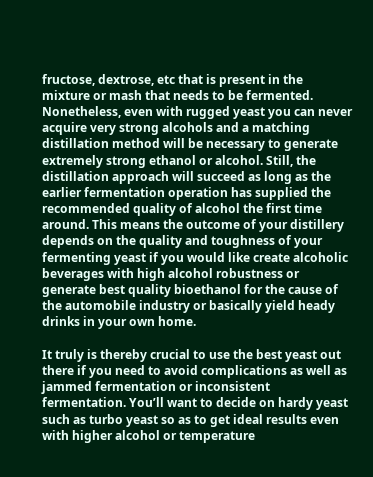fructose, dextrose, etc that is present in the mixture or mash that needs to be fermented. Nonetheless, even with rugged yeast you can never acquire very strong alcohols and a matching distillation method will be necessary to generate extremely strong ethanol or alcohol. Still, the distillation approach will succeed as long as the earlier fermentation operation has supplied the recommended quality of alcohol the first time around. This means the outcome of your distillery depends on the quality and toughness of your fermenting yeast if you would like create alcoholic beverages with high alcohol robustness or generate best quality bioethanol for the cause of the automobile industry or basically yield heady drinks in your own home.

It truly is thereby crucial to use the best yeast out there if you need to avoid complications as well as jammed fermentation or inconsistent fermentation. You’ll want to decide on hardy yeast such as turbo yeast so as to get ideal results even with higher alcohol or temperature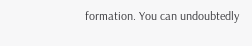formation. You can undoubtedly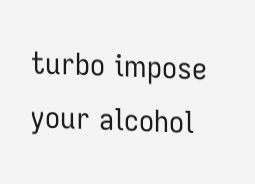turbo impose your alcohol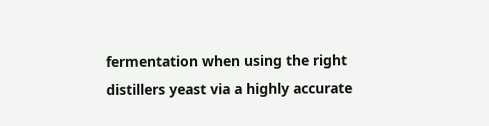fermentation when using the right distillers yeast via a highly accurate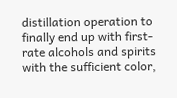distillation operation to finally end up with first-rate alcohols and spirits with the sufficient color,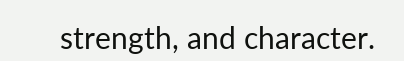strength, and character.